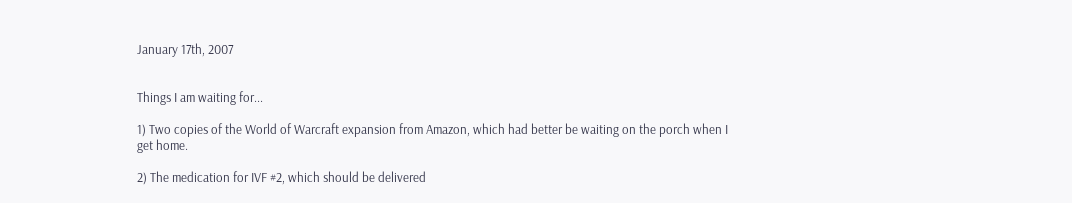January 17th, 2007


Things I am waiting for...

1) Two copies of the World of Warcraft expansion from Amazon, which had better be waiting on the porch when I get home.

2) The medication for IVF #2, which should be delivered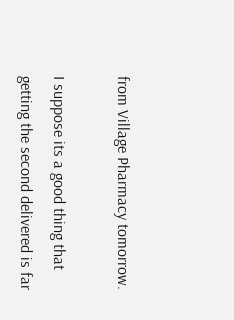from Village Pharmacy tomorrow.

I suppose its a good thing that getting the second delivered is far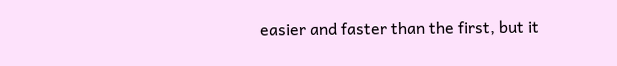easier and faster than the first, but it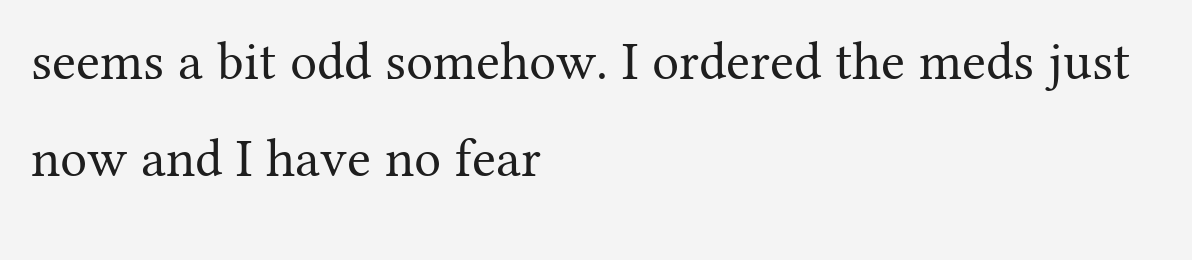seems a bit odd somehow. I ordered the meds just now and I have no fear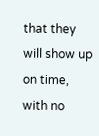that they will show up on time, with no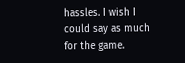hassles. I wish I could say as much for the game.